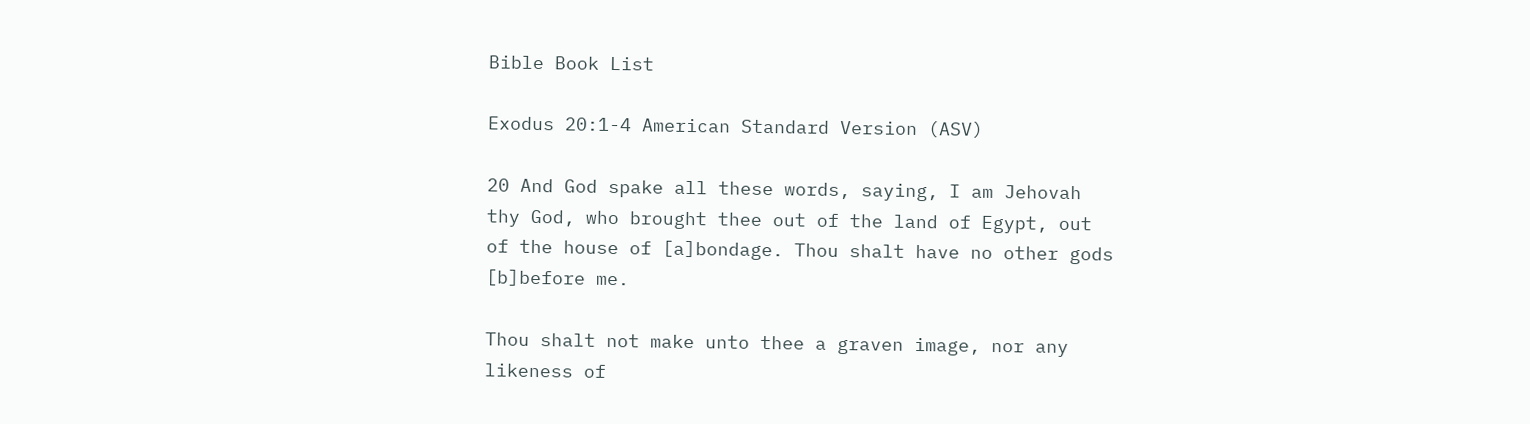Bible Book List

Exodus 20:1-4 American Standard Version (ASV)

20 And God spake all these words, saying, I am Jehovah thy God, who brought thee out of the land of Egypt, out of the house of [a]bondage. Thou shalt have no other gods [b]before me.

Thou shalt not make unto thee a graven image, nor any likeness of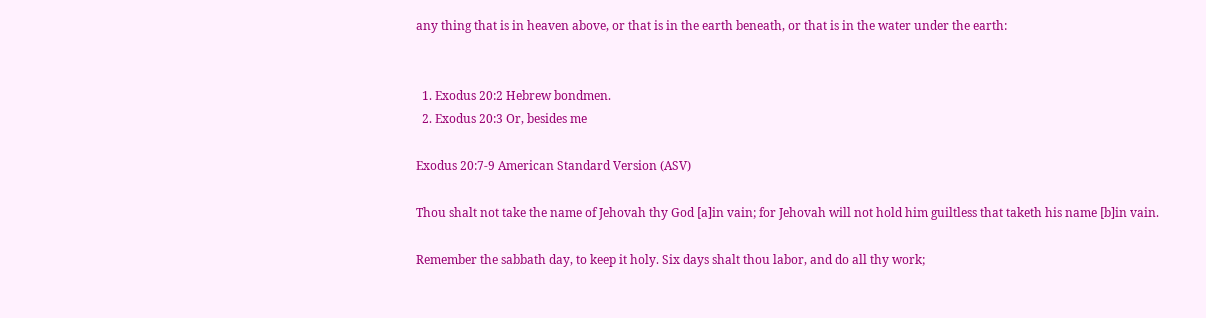any thing that is in heaven above, or that is in the earth beneath, or that is in the water under the earth:


  1. Exodus 20:2 Hebrew bondmen.
  2. Exodus 20:3 Or, besides me

Exodus 20:7-9 American Standard Version (ASV)

Thou shalt not take the name of Jehovah thy God [a]in vain; for Jehovah will not hold him guiltless that taketh his name [b]in vain.

Remember the sabbath day, to keep it holy. Six days shalt thou labor, and do all thy work;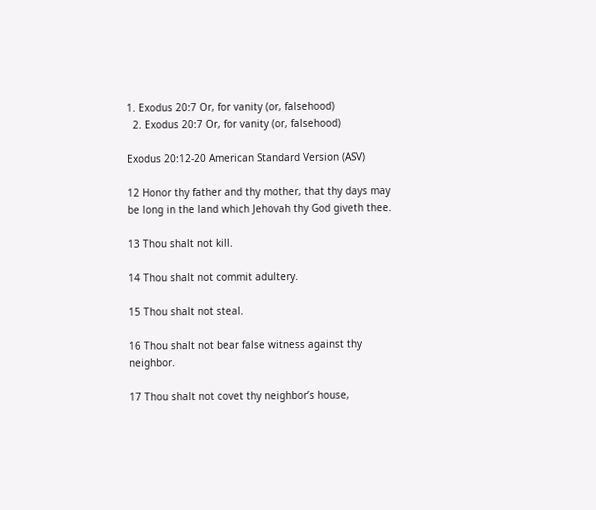1. Exodus 20:7 Or, for vanity (or, falsehood)
  2. Exodus 20:7 Or, for vanity (or, falsehood)

Exodus 20:12-20 American Standard Version (ASV)

12 Honor thy father and thy mother, that thy days may be long in the land which Jehovah thy God giveth thee.

13 Thou shalt not kill.

14 Thou shalt not commit adultery.

15 Thou shalt not steal.

16 Thou shalt not bear false witness against thy neighbor.

17 Thou shalt not covet thy neighbor’s house,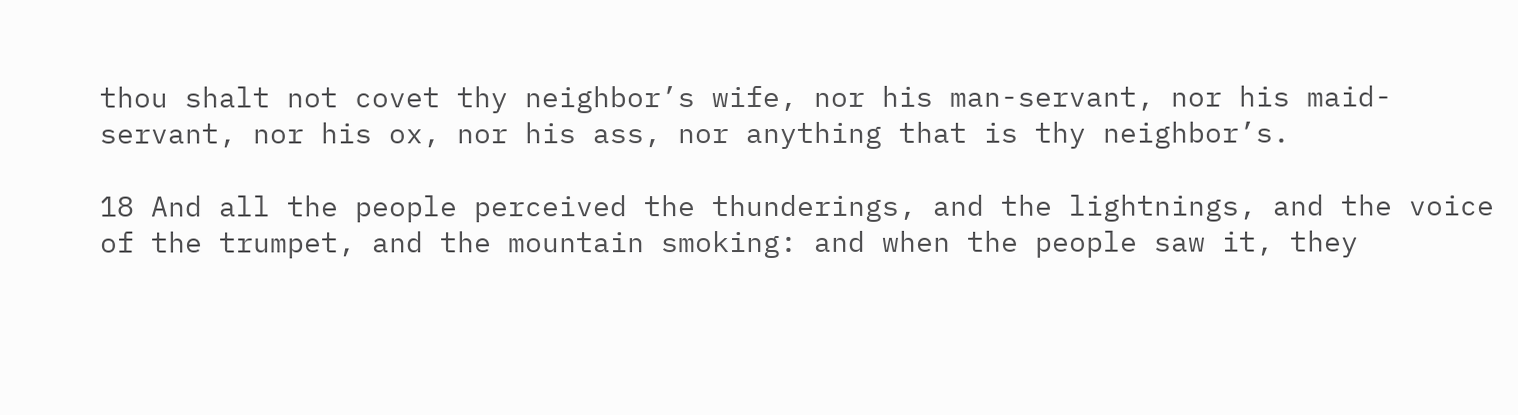thou shalt not covet thy neighbor’s wife, nor his man-servant, nor his maid-servant, nor his ox, nor his ass, nor anything that is thy neighbor’s.

18 And all the people perceived the thunderings, and the lightnings, and the voice of the trumpet, and the mountain smoking: and when the people saw it, they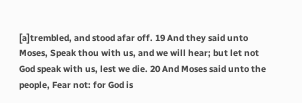[a]trembled, and stood afar off. 19 And they said unto Moses, Speak thou with us, and we will hear; but let not God speak with us, lest we die. 20 And Moses said unto the people, Fear not: for God is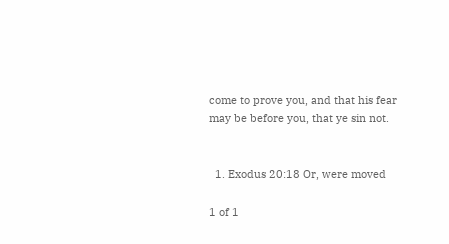come to prove you, and that his fear may be before you, that ye sin not.


  1. Exodus 20:18 Or, were moved

1 of 1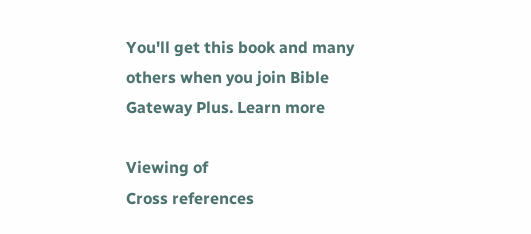You'll get this book and many others when you join Bible Gateway Plus. Learn more

Viewing of
Cross references